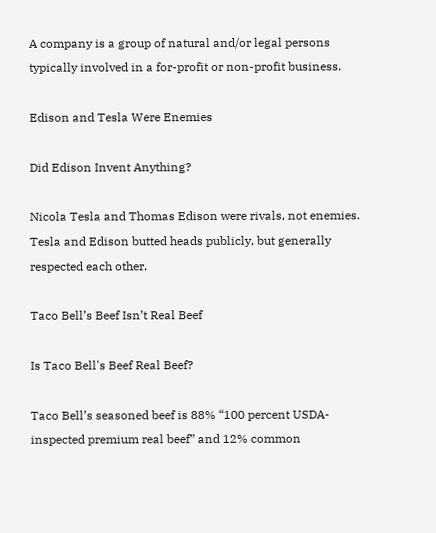A company is a group of natural and/or legal persons typically involved in a for-profit or non-profit business.

Edison and Tesla Were Enemies

Did Edison Invent Anything?

Nicola Tesla and Thomas Edison were rivals, not enemies. Tesla and Edison butted heads publicly, but generally respected each other.

Taco Bell’s Beef Isn’t Real Beef

Is Taco Bell's Beef Real Beef?

Taco Bell’s seasoned beef is 88% “100 percent USDA-inspected premium real beef” and 12% common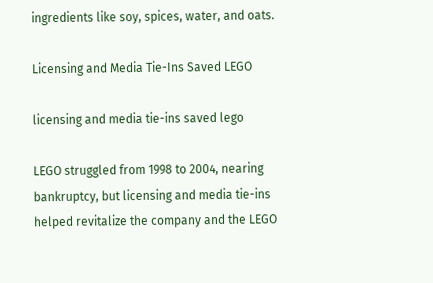ingredients like soy, spices, water, and oats.

Licensing and Media Tie-Ins Saved LEGO

licensing and media tie-ins saved lego

LEGO struggled from 1998 to 2004, nearing bankruptcy, but licensing and media tie-ins helped revitalize the company and the LEGO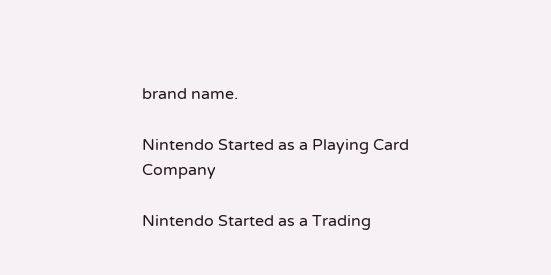brand name.

Nintendo Started as a Playing Card Company

Nintendo Started as a Trading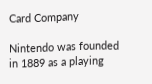Card Company

Nintendo was founded in 1889 as a playing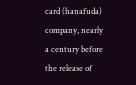card (hanafuda) company, nearly a century before the release of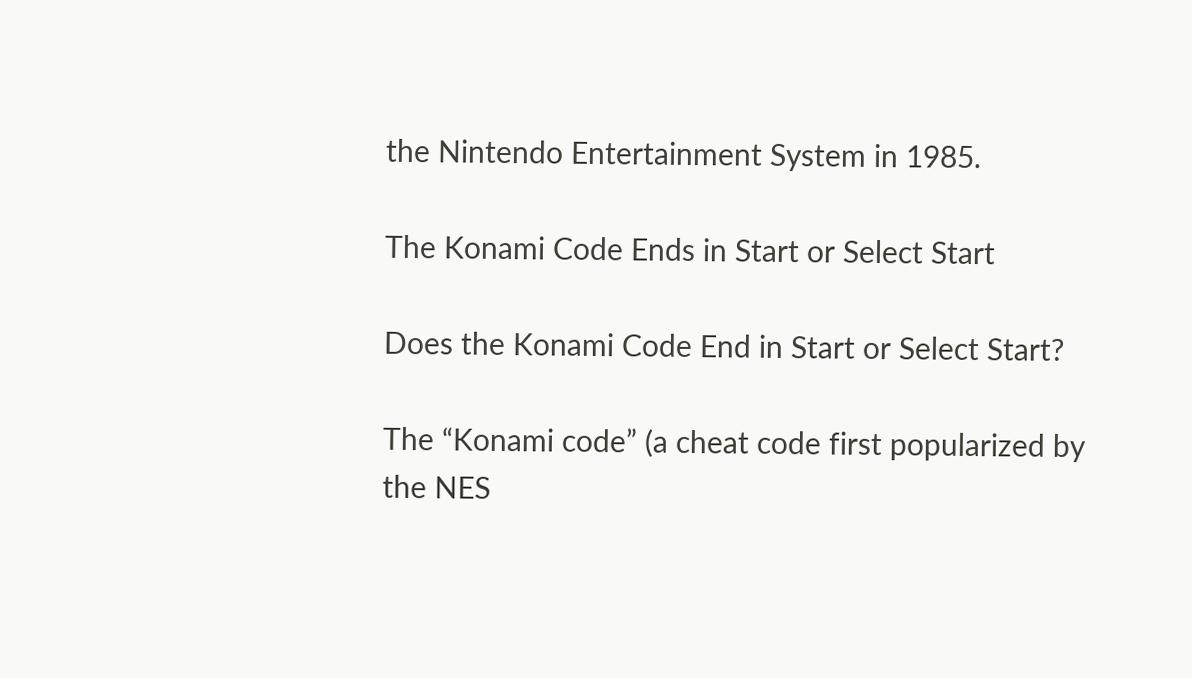the Nintendo Entertainment System in 1985.

The Konami Code Ends in Start or Select Start

Does the Konami Code End in Start or Select Start?

The “Konami code” (a cheat code first popularized by the NES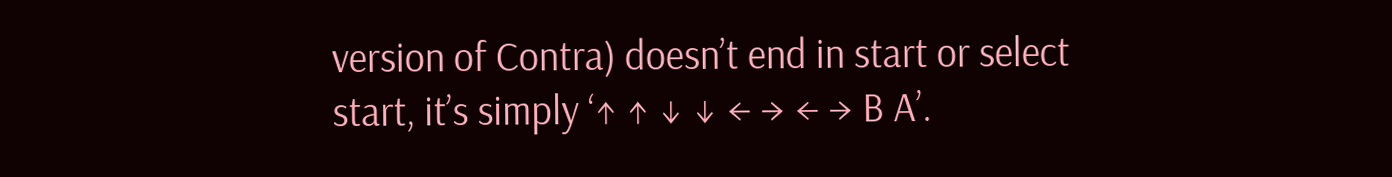version of Contra) doesn’t end in start or select start, it’s simply ‘↑ ↑ ↓ ↓ ← → ← → B A’.